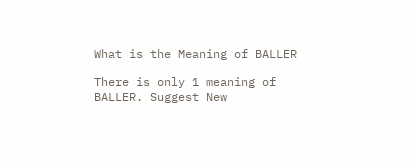What is the Meaning of BALLER

There is only 1 meaning of BALLER. Suggest New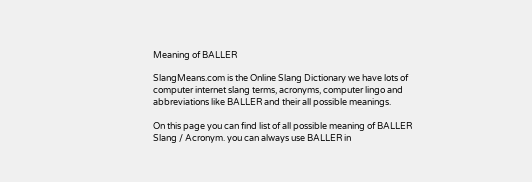Meaning of BALLER

SlangMeans.com is the Online Slang Dictionary we have lots of computer internet slang terms, acronyms, computer lingo and abbreviations like BALLER and their all possible meanings.

On this page you can find list of all possible meaning of BALLER Slang / Acronym. you can always use BALLER in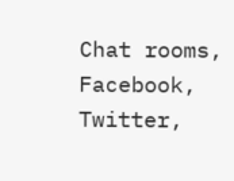Chat rooms, Facebook, Twitter,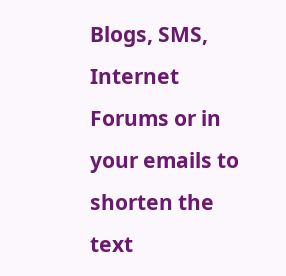Blogs, SMS, Internet Forums or in your emails to shorten the text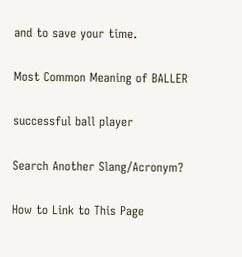and to save your time.

Most Common Meaning of BALLER

successful ball player

Search Another Slang/Acronym?

How to Link to This Page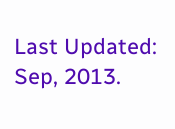Last Updated: Sep, 2013.